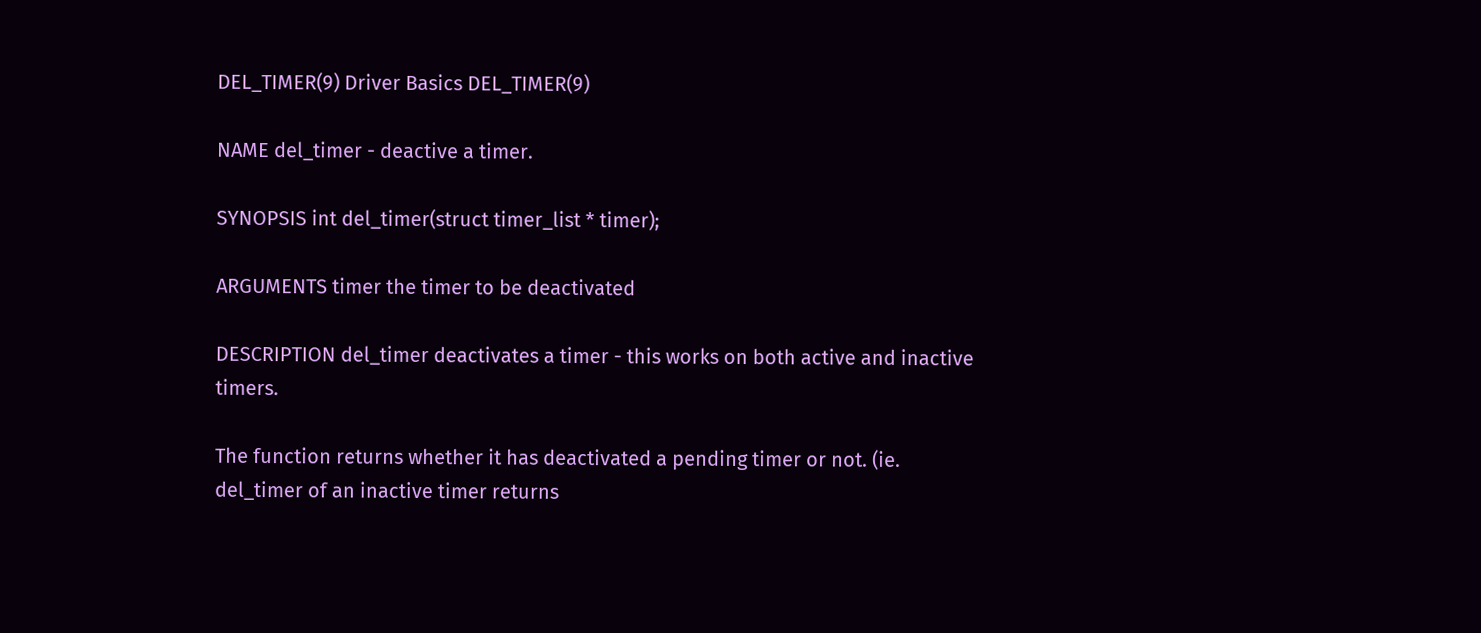DEL_TIMER(9) Driver Basics DEL_TIMER(9)

NAME del_timer - deactive a timer.

SYNOPSIS int del_timer(struct timer_list * timer);

ARGUMENTS timer the timer to be deactivated

DESCRIPTION del_timer deactivates a timer - this works on both active and inactive timers.

The function returns whether it has deactivated a pending timer or not. (ie. del_timer of an inactive timer returns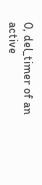0, del_timer of an active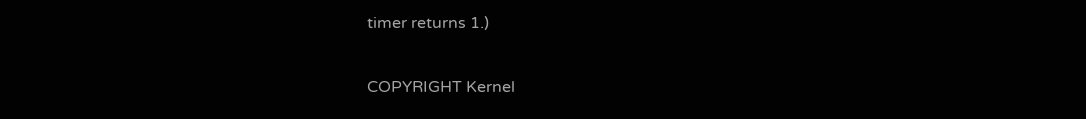timer returns 1.)

COPYRIGHT Kernel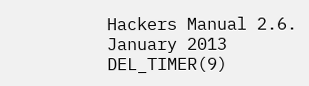Hackers Manual 2.6. January 2013 DEL_TIMER(9)